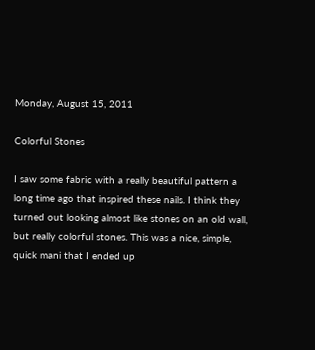Monday, August 15, 2011

Colorful Stones

I saw some fabric with a really beautiful pattern a long time ago that inspired these nails. I think they turned out looking almost like stones on an old wall, but really colorful stones. This was a nice, simple, quick mani that I ended up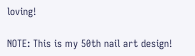loving!

NOTE: This is my 50th nail art design!